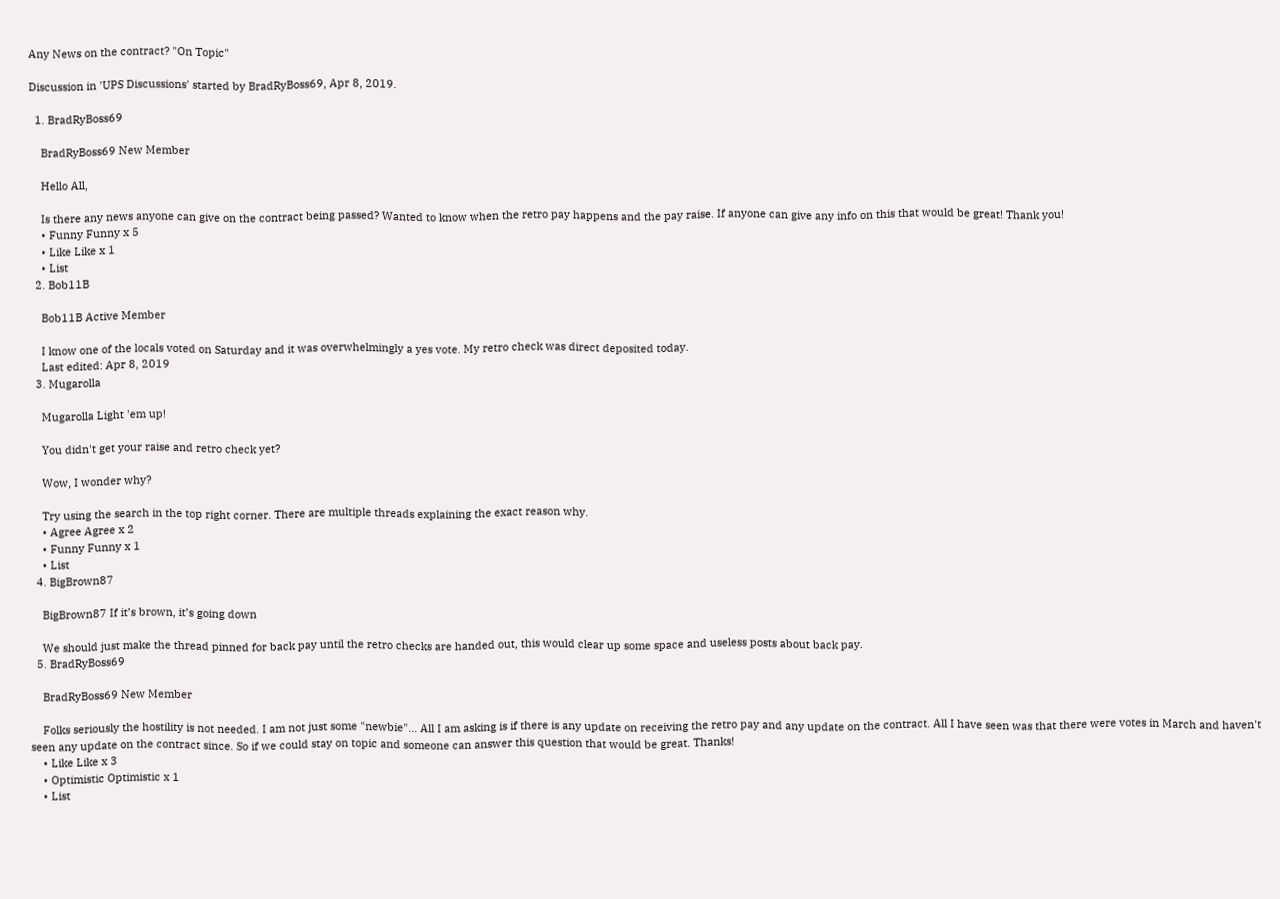Any News on the contract? "On Topic"

Discussion in 'UPS Discussions' started by BradRyBoss69, Apr 8, 2019.

  1. BradRyBoss69

    BradRyBoss69 New Member

    Hello All,

    Is there any news anyone can give on the contract being passed? Wanted to know when the retro pay happens and the pay raise. If anyone can give any info on this that would be great! Thank you!
    • Funny Funny x 5
    • Like Like x 1
    • List
  2. Bob11B

    Bob11B Active Member

    I know one of the locals voted on Saturday and it was overwhelmingly a yes vote. My retro check was direct deposited today.
    Last edited: Apr 8, 2019
  3. Mugarolla

    Mugarolla Light 'em up!

    You didn't get your raise and retro check yet?

    Wow, I wonder why?

    Try using the search in the top right corner. There are multiple threads explaining the exact reason why.
    • Agree Agree x 2
    • Funny Funny x 1
    • List
  4. BigBrown87

    BigBrown87 If it’s brown, it’s going down

    We should just make the thread pinned for back pay until the retro checks are handed out, this would clear up some space and useless posts about back pay.
  5. BradRyBoss69

    BradRyBoss69 New Member

    Folks seriously the hostility is not needed. I am not just some "newbie"... All I am asking is if there is any update on receiving the retro pay and any update on the contract. All I have seen was that there were votes in March and haven't seen any update on the contract since. So if we could stay on topic and someone can answer this question that would be great. Thanks!
    • Like Like x 3
    • Optimistic Optimistic x 1
    • List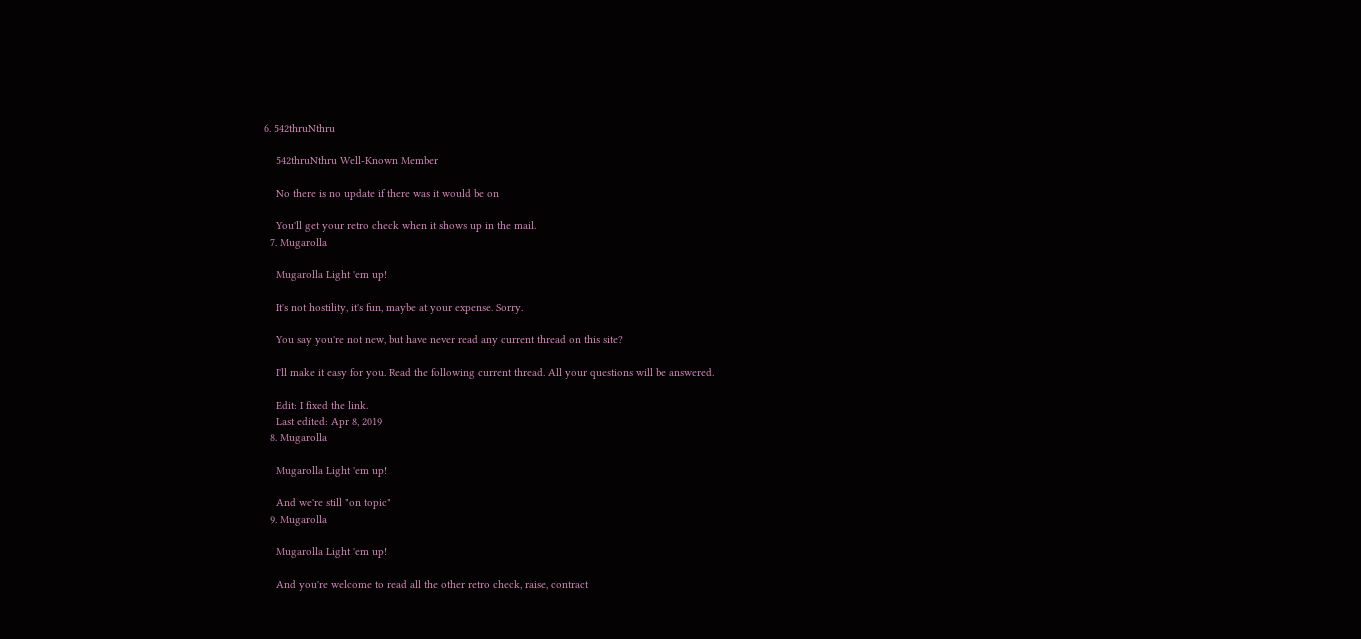6. 542thruNthru

    542thruNthru Well-Known Member

    No there is no update if there was it would be on

    You'll get your retro check when it shows up in the mail.
  7. Mugarolla

    Mugarolla Light 'em up!

    It's not hostility, it's fun, maybe at your expense. Sorry.

    You say you're not new, but have never read any current thread on this site?

    I'll make it easy for you. Read the following current thread. All your questions will be answered.

    Edit: I fixed the link.
    Last edited: Apr 8, 2019
  8. Mugarolla

    Mugarolla Light 'em up!

    And we're still "on topic"
  9. Mugarolla

    Mugarolla Light 'em up!

    And you're welcome to read all the other retro check, raise, contract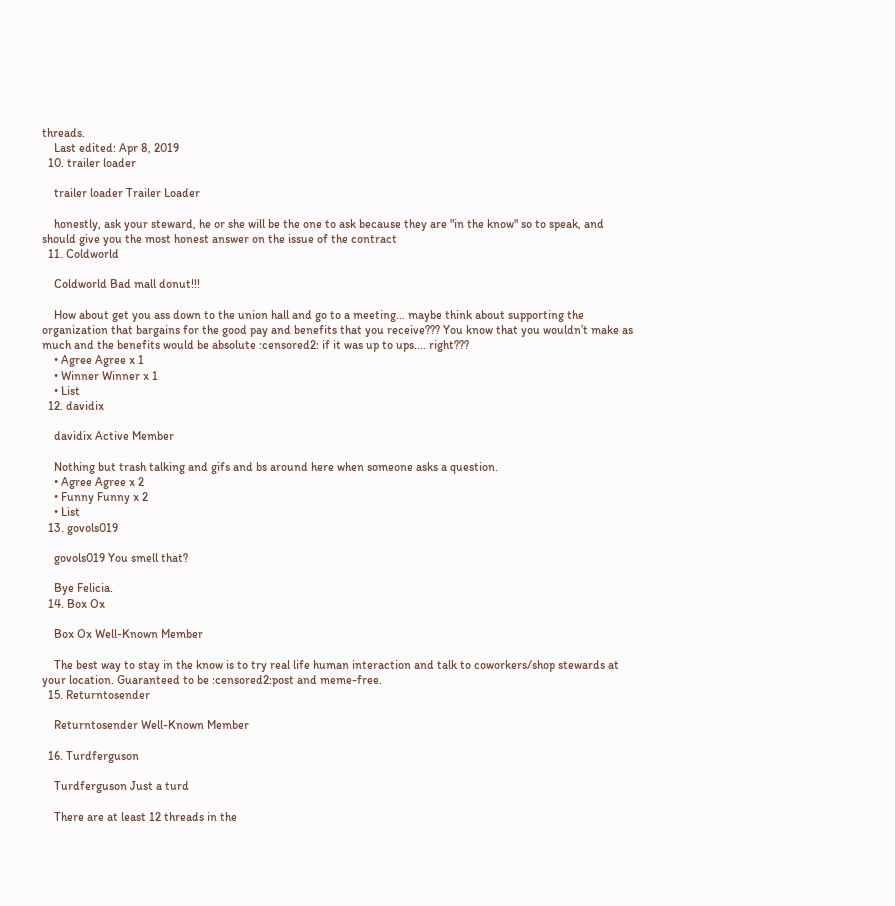threads.
    Last edited: Apr 8, 2019
  10. trailer loader

    trailer loader Trailer Loader

    honestly, ask your steward, he or she will be the one to ask because they are "in the know" so to speak, and should give you the most honest answer on the issue of the contract
  11. Coldworld

    Coldworld Bad mall donut!!!

    How about get you ass down to the union hall and go to a meeting... maybe think about supporting the organization that bargains for the good pay and benefits that you receive??? You know that you wouldn’t make as much and the benefits would be absolute :censored2: if it was up to ups.... right???
    • Agree Agree x 1
    • Winner Winner x 1
    • List
  12. davidix

    davidix Active Member

    Nothing but trash talking and gifs and bs around here when someone asks a question.
    • Agree Agree x 2
    • Funny Funny x 2
    • List
  13. govols019

    govols019 You smell that?

    Bye Felicia.
  14. Box Ox

    Box Ox Well-Known Member

    The best way to stay in the know is to try real life human interaction and talk to coworkers/shop stewards at your location. Guaranteed to be :censored2:post and meme-free.
  15. Returntosender

    Returntosender Well-Known Member

  16. Turdferguson

    Turdferguson Just a turd

    There are at least 12 threads in the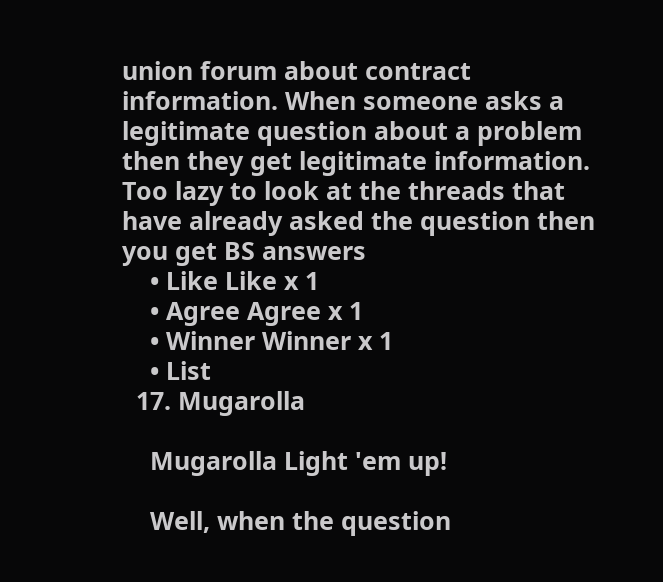union forum about contract information. When someone asks a legitimate question about a problem then they get legitimate information. Too lazy to look at the threads that have already asked the question then you get BS answers
    • Like Like x 1
    • Agree Agree x 1
    • Winner Winner x 1
    • List
  17. Mugarolla

    Mugarolla Light 'em up!

    Well, when the question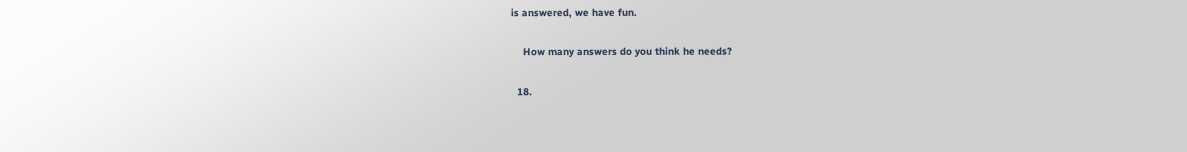is answered, we have fun.

    How many answers do you think he needs?

  18.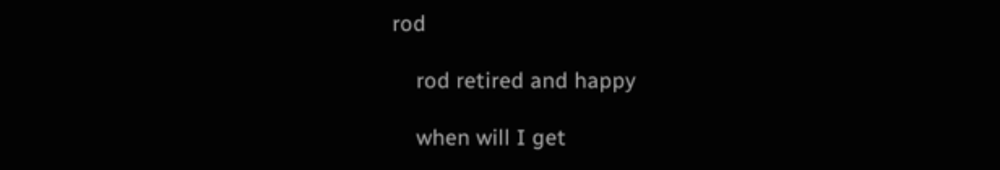rod

    rod retired and happy

    when will I get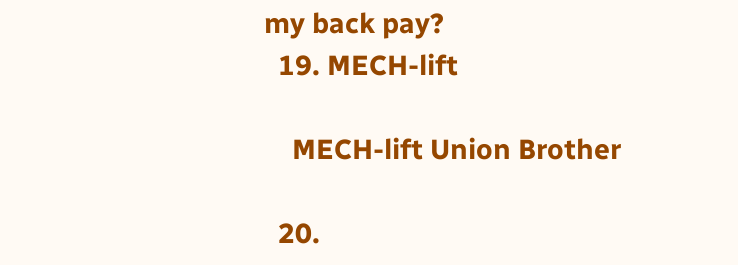my back pay?
  19. MECH-lift

    MECH-lift Union Brother

  20.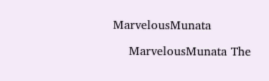MarvelousMunata

    MarvelousMunata The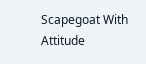Scapegoat With Attitude